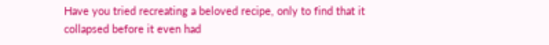Have you tried recreating a beloved recipe, only to find that it collapsed before it even had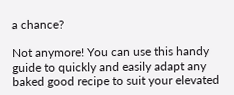a chance?

Not anymore! You can use this handy guide to quickly and easily adapt any baked good recipe to suit your elevated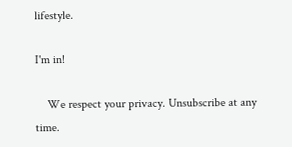lifestyle.

I'm in!

    We respect your privacy. Unsubscribe at any time.